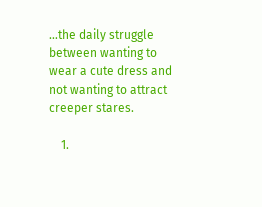…the daily struggle between wanting to wear a cute dress and not wanting to attract creeper stares.

    1.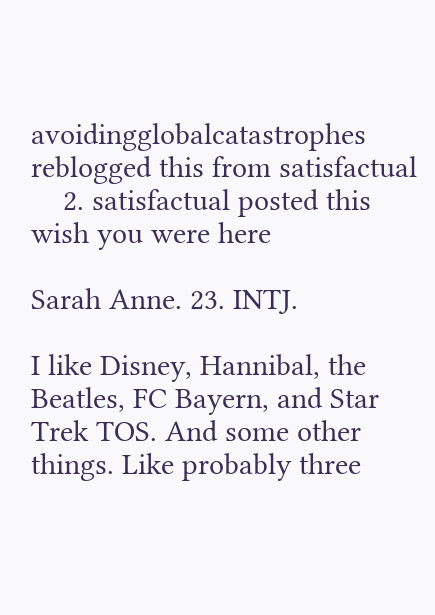avoidingglobalcatastrophes reblogged this from satisfactual
    2. satisfactual posted this
wish you were here

Sarah Anne. 23. INTJ.

I like Disney, Hannibal, the Beatles, FC Bayern, and Star Trek TOS. And some other things. Like probably three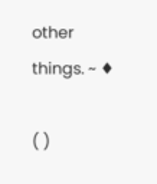other things. ~ ♦

( )